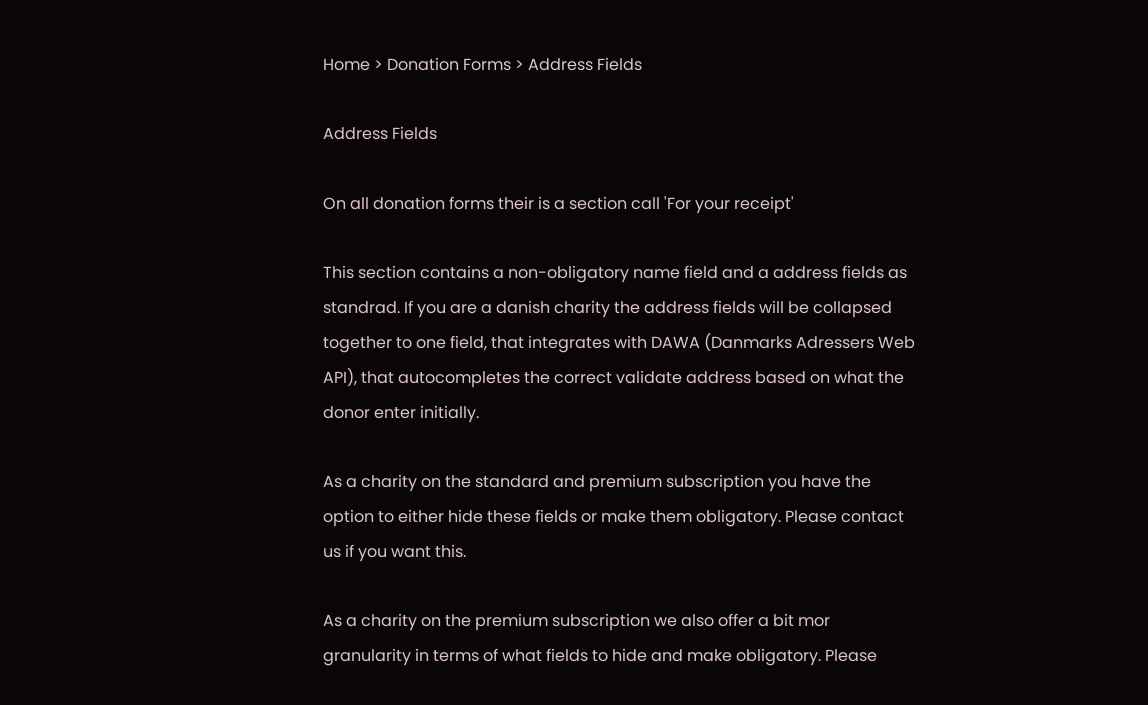Home > Donation Forms > Address Fields

Address Fields

On all donation forms their is a section call 'For your receipt'

This section contains a non-obligatory name field and a address fields as standrad. If you are a danish charity the address fields will be collapsed together to one field, that integrates with DAWA (Danmarks Adressers Web API), that autocompletes the correct validate address based on what the donor enter initially.

As a charity on the standard and premium subscription you have the option to either hide these fields or make them obligatory. Please contact us if you want this.

As a charity on the premium subscription we also offer a bit mor granularity in terms of what fields to hide and make obligatory. Please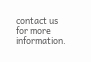contact us for more information.